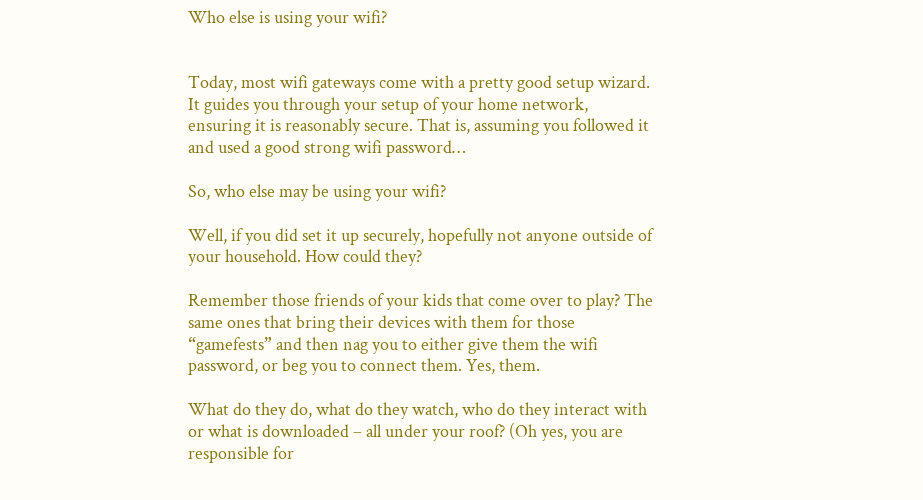Who else is using your wifi?


Today, most wifi gateways come with a pretty good setup wizard. It guides you through your setup of your home network, ensuring it is reasonably secure. That is, assuming you followed it and used a good strong wifi password…

So, who else may be using your wifi?

Well, if you did set it up securely, hopefully not anyone outside of your household. How could they?

Remember those friends of your kids that come over to play? The same ones that bring their devices with them for those “gamefests” and then nag you to either give them the wifi password, or beg you to connect them. Yes, them.

What do they do, what do they watch, who do they interact with or what is downloaded – all under your roof? (Oh yes, you are responsible for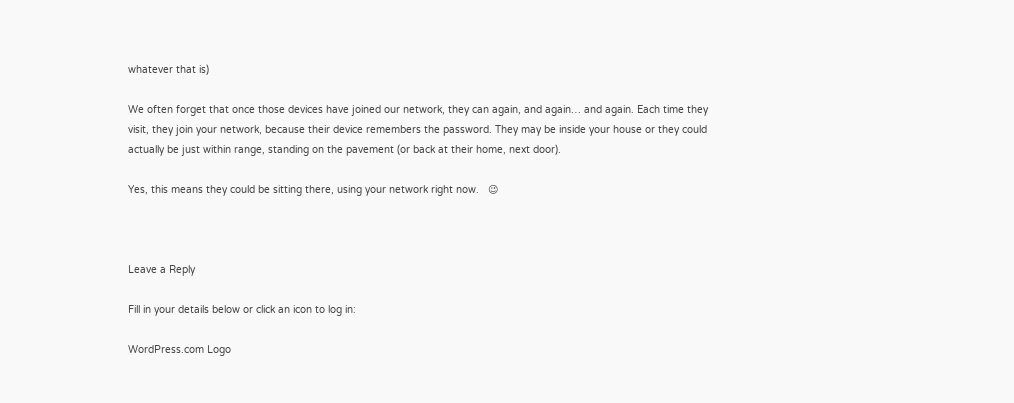whatever that is)

We often forget that once those devices have joined our network, they can again, and again… and again. Each time they visit, they join your network, because their device remembers the password. They may be inside your house or they could actually be just within range, standing on the pavement (or back at their home, next door).

Yes, this means they could be sitting there, using your network right now.   😉



Leave a Reply

Fill in your details below or click an icon to log in:

WordPress.com Logo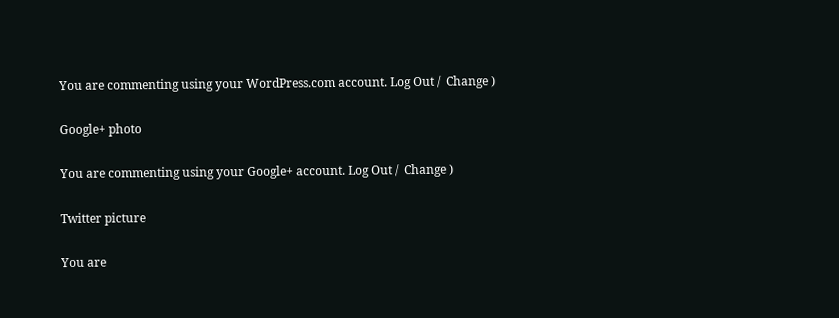You are commenting using your WordPress.com account. Log Out /  Change )

Google+ photo

You are commenting using your Google+ account. Log Out /  Change )

Twitter picture

You are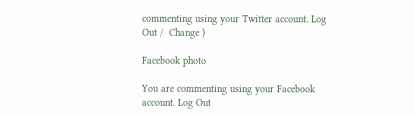commenting using your Twitter account. Log Out /  Change )

Facebook photo

You are commenting using your Facebook account. Log Out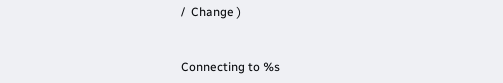/  Change )


Connecting to %s